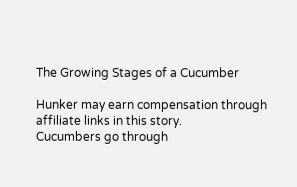The Growing Stages of a Cucumber

Hunker may earn compensation through affiliate links in this story.
Cucumbers go through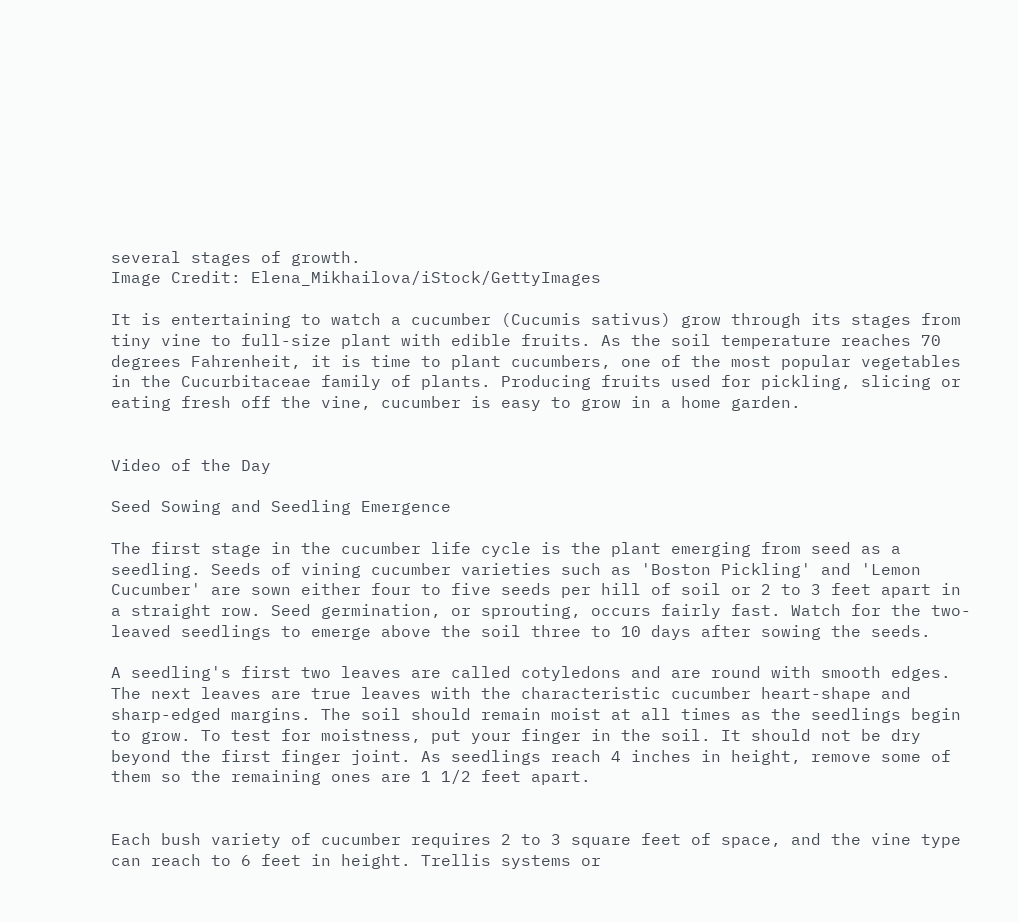several stages of growth.
Image Credit: Elena_Mikhailova/iStock/GettyImages

It is entertaining to watch a cucumber (Cucumis sativus) grow through its stages from tiny vine to full-size plant with edible fruits. As the soil temperature reaches 70 degrees Fahrenheit, it is time to plant cucumbers, one of the most popular vegetables in the Cucurbitaceae family of plants. Producing fruits used for pickling, slicing or eating fresh off the vine, cucumber is easy to grow in a home garden.


Video of the Day

Seed Sowing and Seedling Emergence

The first stage in the cucumber life cycle is the plant emerging from seed as a seedling. Seeds of vining cucumber varieties such as 'Boston Pickling' and 'Lemon Cucumber' are sown either four to five seeds per hill of soil or 2 to 3 feet apart in a straight row. Seed germination, or sprouting, occurs fairly fast. Watch for the two-leaved seedlings to emerge above the soil three to 10 days after sowing the seeds.

A seedling's first two leaves are called cotyledons and are round with smooth edges. The next leaves are true leaves with the characteristic cucumber heart-shape and sharp-edged margins. The soil should remain moist at all times as the seedlings begin to grow. To test for moistness, put your finger in the soil. It should not be dry beyond the first finger joint. As seedlings reach 4 inches in height, remove some of them so the remaining ones are 1 1/2 feet apart.


Each bush variety of cucumber requires 2 to 3 square feet of space, and the vine type can reach to 6 feet in height. Trellis systems or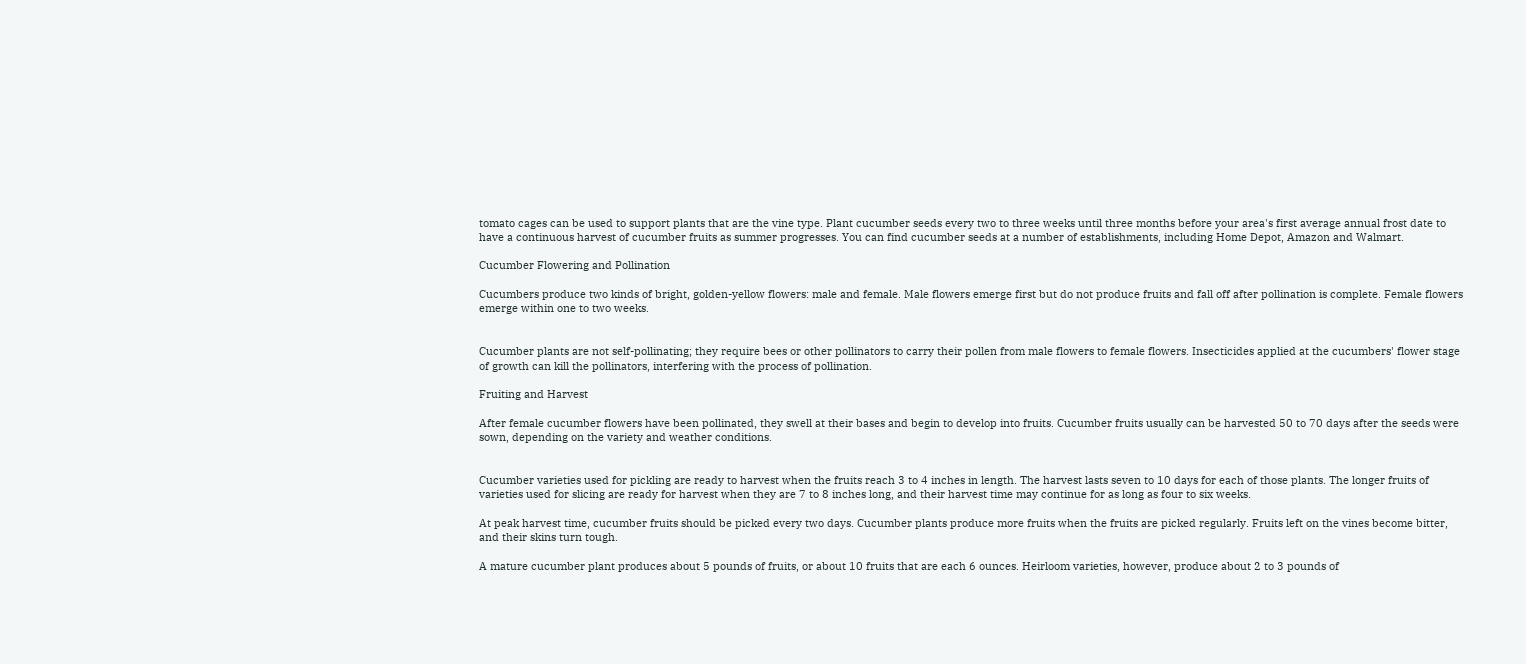tomato cages can be used to support plants that are the vine type. Plant cucumber seeds every two to three weeks until three months before your area's first average annual frost date to have a continuous harvest of cucumber fruits as summer progresses. You can find cucumber seeds at a number of establishments, including Home Depot, Amazon and Walmart.

Cucumber Flowering and Pollination

Cucumbers produce two kinds of bright, golden-yellow flowers: male and female. Male flowers emerge first but do not produce fruits and fall off after pollination is complete. Female flowers emerge within one to two weeks.


Cucumber plants are not self-pollinating; they require bees or other pollinators to carry their pollen from male flowers to female flowers. Insecticides applied at the cucumbers' flower stage of growth can kill the pollinators, interfering with the process of pollination.

Fruiting and Harvest

After female cucumber flowers have been pollinated, they swell at their bases and begin to develop into fruits. Cucumber fruits usually can be harvested 50 to 70 days after the seeds were sown, depending on the variety and weather conditions.


Cucumber varieties used for pickling are ready to harvest when the fruits reach 3 to 4 inches in length. The harvest lasts seven to 10 days for each of those plants. The longer fruits of varieties used for slicing are ready for harvest when they are 7 to 8 inches long, and their harvest time may continue for as long as four to six weeks.

At peak harvest time, cucumber fruits should be picked every two days. Cucumber plants produce more fruits when the fruits are picked regularly. Fruits left on the vines become bitter, and their skins turn tough.

A mature cucumber plant produces about 5 pounds of fruits, or about 10 fruits that are each 6 ounces. Heirloom varieties, however, produce about 2 to 3 pounds of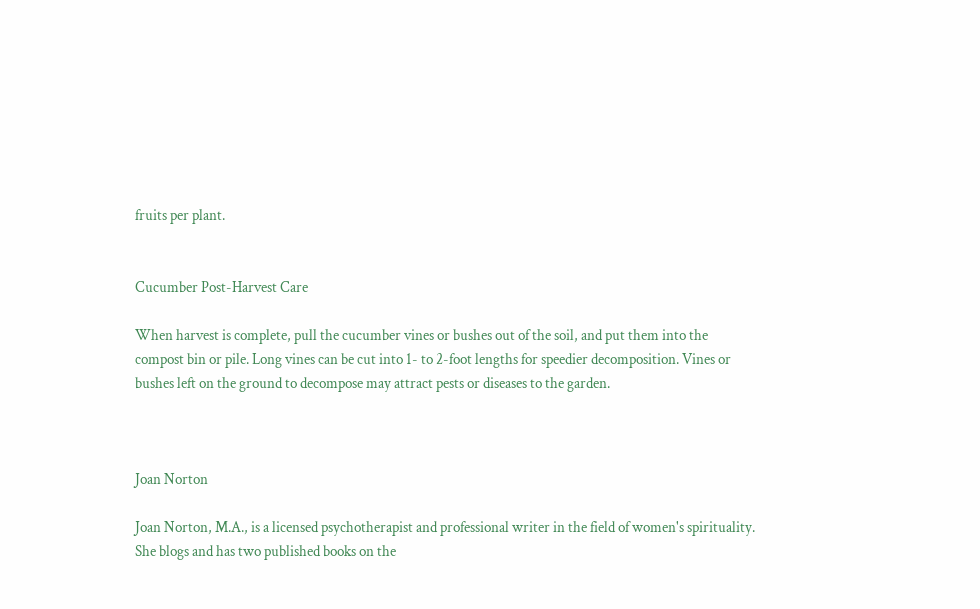fruits per plant.


Cucumber Post-Harvest Care

When harvest is complete, pull the cucumber vines or bushes out of the soil, and put them into the compost bin or pile. Long vines can be cut into 1- to 2-foot lengths for speedier decomposition. Vines or bushes left on the ground to decompose may attract pests or diseases to the garden.



Joan Norton

Joan Norton, M.A., is a licensed psychotherapist and professional writer in the field of women's spirituality. She blogs and has two published books on the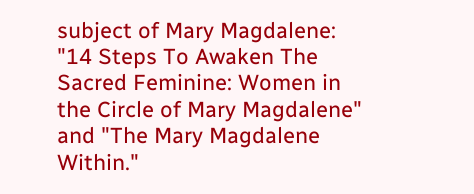subject of Mary Magdalene: "14 Steps To Awaken The Sacred Feminine: Women in the Circle of Mary Magdalene" and "The Mary Magdalene Within."